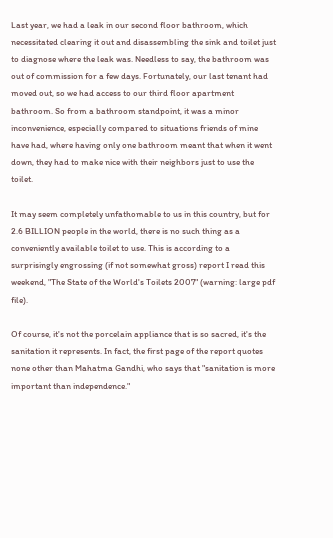Last year, we had a leak in our second floor bathroom, which necessitated clearing it out and disassembling the sink and toilet just to diagnose where the leak was. Needless to say, the bathroom was out of commission for a few days. Fortunately, our last tenant had moved out, so we had access to our third floor apartment bathroom. So from a bathroom standpoint, it was a minor inconvenience, especially compared to situations friends of mine have had, where having only one bathroom meant that when it went down, they had to make nice with their neighbors just to use the toilet.

It may seem completely unfathomable to us in this country, but for 2.6 BILLION people in the world, there is no such thing as a conveniently available toilet to use. This is according to a surprisingly engrossing (if not somewhat gross) report I read this weekend, "The State of the World's Toilets 2007" (warning: large pdf file).

Of course, it's not the porcelain appliance that is so sacred, it's the sanitation it represents. In fact, the first page of the report quotes none other than Mahatma Gandhi, who says that "sanitation is more important than independence."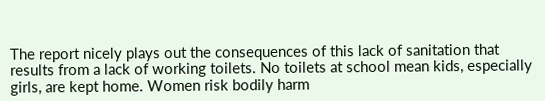The report nicely plays out the consequences of this lack of sanitation that results from a lack of working toilets. No toilets at school mean kids, especially girls, are kept home. Women risk bodily harm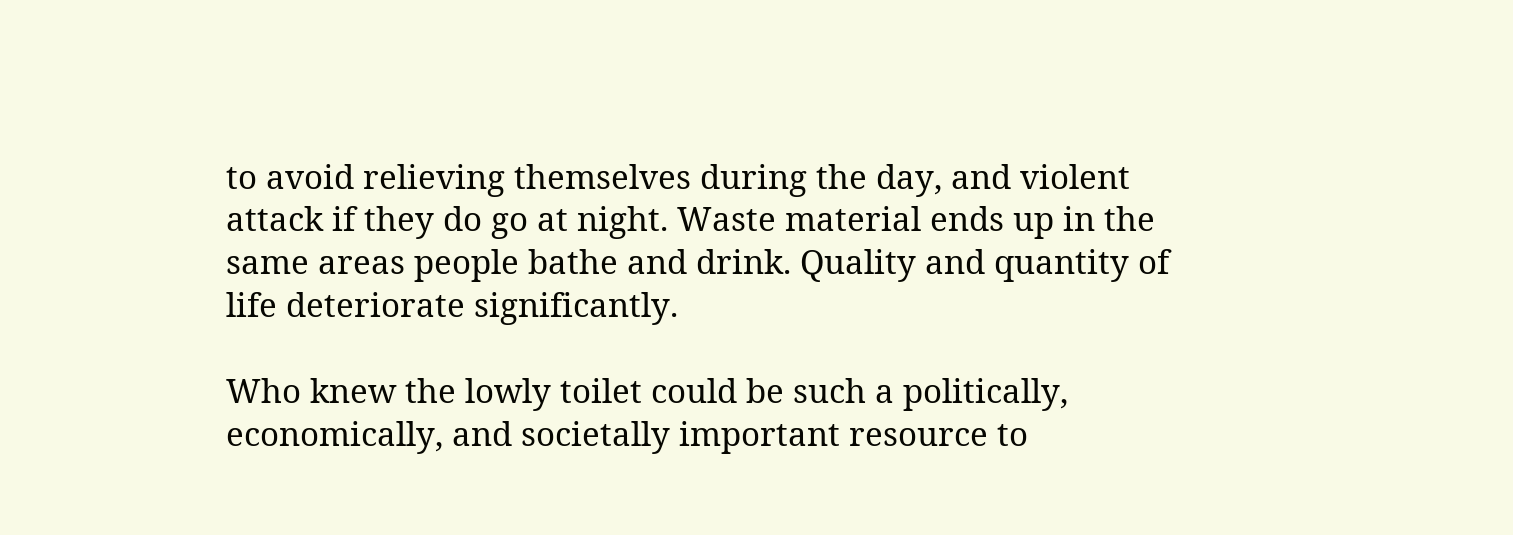to avoid relieving themselves during the day, and violent attack if they do go at night. Waste material ends up in the same areas people bathe and drink. Quality and quantity of life deteriorate significantly.

Who knew the lowly toilet could be such a politically, economically, and societally important resource to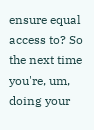ensure equal access to? So the next time you're, um, doing your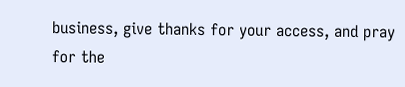business, give thanks for your access, and pray for the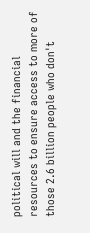political will and the financial resources to ensure access to more of those 2.6 billion people who don't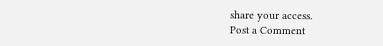share your access.
Post a Comment